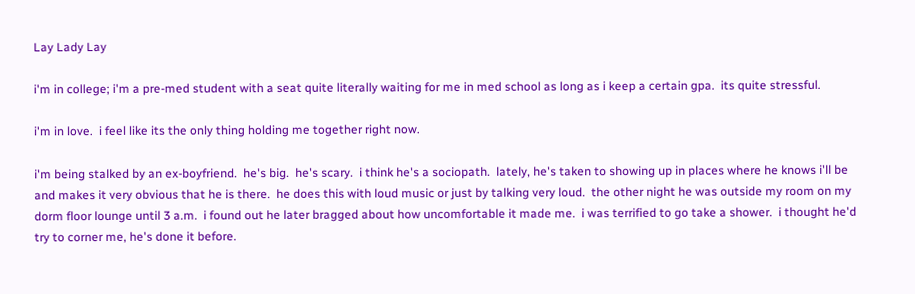Lay Lady Lay

i'm in college; i'm a pre-med student with a seat quite literally waiting for me in med school as long as i keep a certain gpa.  its quite stressful.

i'm in love.  i feel like its the only thing holding me together right now.

i'm being stalked by an ex-boyfriend.  he's big.  he's scary.  i think he's a sociopath.  lately, he's taken to showing up in places where he knows i'll be and makes it very obvious that he is there.  he does this with loud music or just by talking very loud.  the other night he was outside my room on my dorm floor lounge until 3 a.m.  i found out he later bragged about how uncomfortable it made me.  i was terrified to go take a shower.  i thought he'd try to corner me, he's done it before.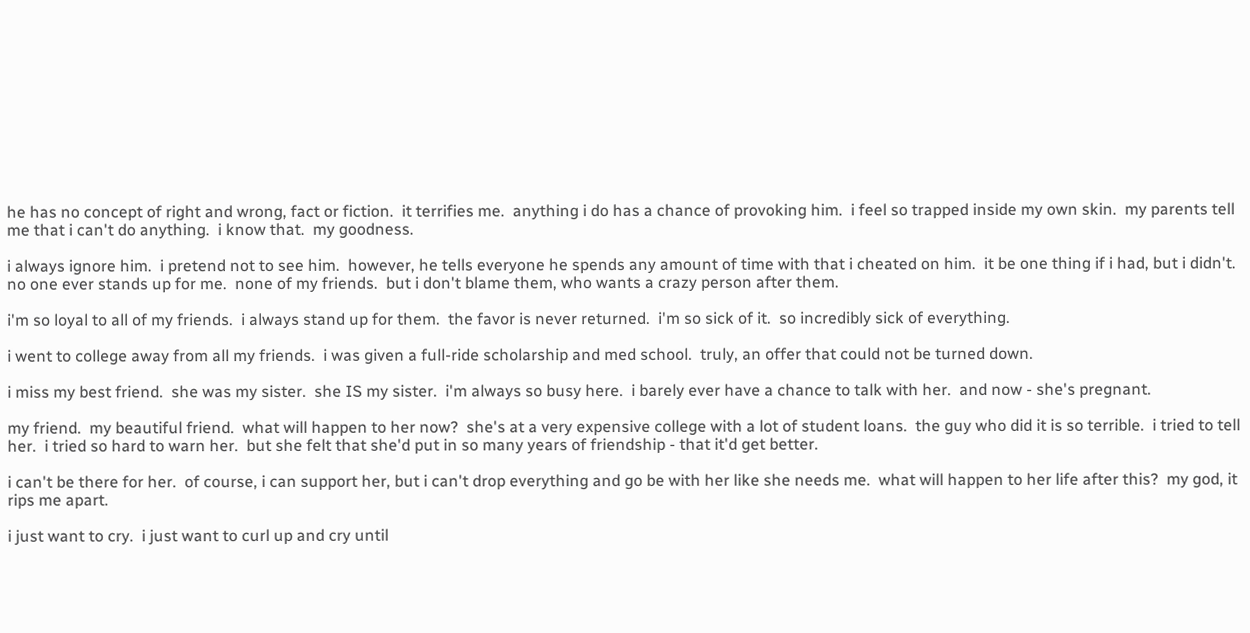he has no concept of right and wrong, fact or fiction.  it terrifies me.  anything i do has a chance of provoking him.  i feel so trapped inside my own skin.  my parents tell me that i can't do anything.  i know that.  my goodness.

i always ignore him.  i pretend not to see him.  however, he tells everyone he spends any amount of time with that i cheated on him.  it be one thing if i had, but i didn't.  no one ever stands up for me.  none of my friends.  but i don't blame them, who wants a crazy person after them.

i'm so loyal to all of my friends.  i always stand up for them.  the favor is never returned.  i'm so sick of it.  so incredibly sick of everything.

i went to college away from all my friends.  i was given a full-ride scholarship and med school.  truly, an offer that could not be turned down.

i miss my best friend.  she was my sister.  she IS my sister.  i'm always so busy here.  i barely ever have a chance to talk with her.  and now - she's pregnant.

my friend.  my beautiful friend.  what will happen to her now?  she's at a very expensive college with a lot of student loans.  the guy who did it is so terrible.  i tried to tell her.  i tried so hard to warn her.  but she felt that she'd put in so many years of friendship - that it'd get better.

i can't be there for her.  of course, i can support her, but i can't drop everything and go be with her like she needs me.  what will happen to her life after this?  my god, it rips me apart.

i just want to cry.  i just want to curl up and cry until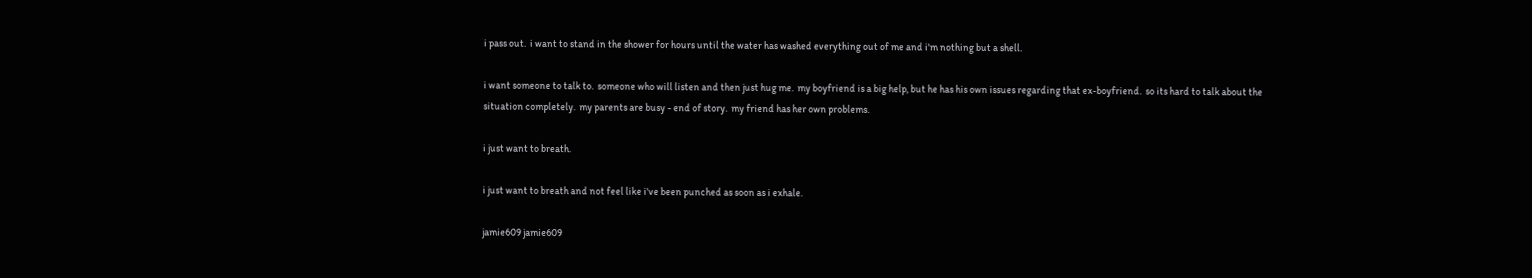i pass out.  i want to stand in the shower for hours until the water has washed everything out of me and i'm nothing but a shell.

i want someone to talk to.  someone who will listen and then just hug me.  my boyfriend is a big help, but he has his own issues regarding that ex-boyfriend.  so its hard to talk about the situation completely.  my parents are busy - end of story.  my friend has her own problems.

i just want to breath.

i just want to breath and not feel like i've been punched as soon as i exhale.

jamie609 jamie609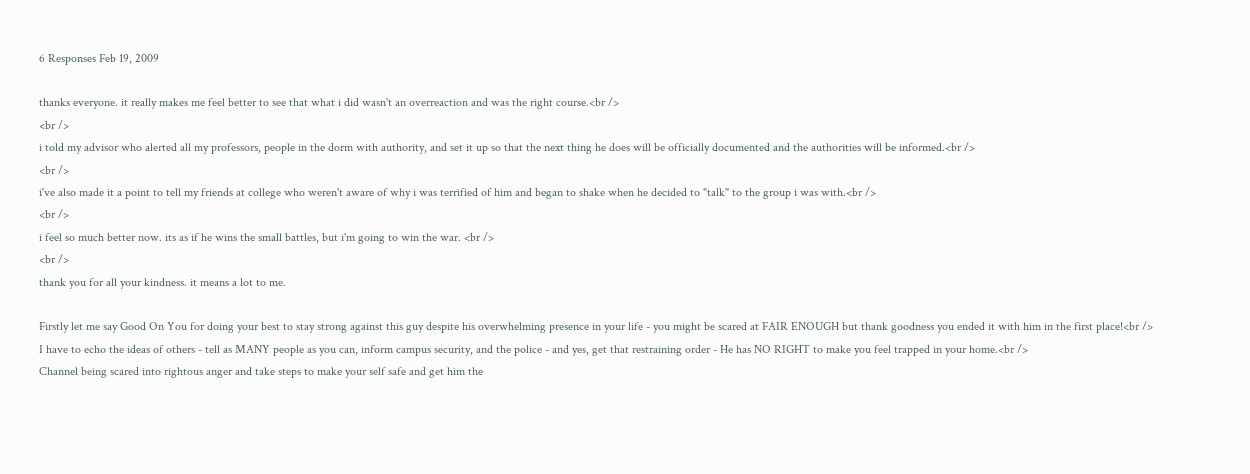6 Responses Feb 19, 2009

thanks everyone. it really makes me feel better to see that what i did wasn't an overreaction and was the right course.<br />
<br />
i told my advisor who alerted all my professors, people in the dorm with authority, and set it up so that the next thing he does will be officially documented and the authorities will be informed.<br />
<br />
i've also made it a point to tell my friends at college who weren't aware of why i was terrified of him and began to shake when he decided to "talk" to the group i was with.<br />
<br />
i feel so much better now. its as if he wins the small battles, but i'm going to win the war. <br />
<br />
thank you for all your kindness. it means a lot to me.

Firstly let me say Good On You for doing your best to stay strong against this guy despite his overwhelming presence in your life - you might be scared at FAIR ENOUGH but thank goodness you ended it with him in the first place!<br />
I have to echo the ideas of others - tell as MANY people as you can, inform campus security, and the police - and yes, get that restraining order - He has NO RIGHT to make you feel trapped in your home.<br />
Channel being scared into rightous anger and take steps to make your self safe and get him the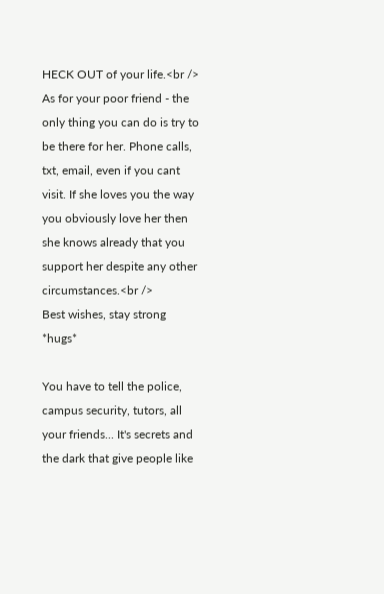HECK OUT of your life.<br />
As for your poor friend - the only thing you can do is try to be there for her. Phone calls, txt, email, even if you cant visit. If she loves you the way you obviously love her then she knows already that you support her despite any other circumstances.<br />
Best wishes, stay strong *hugs*

You have to tell the police, campus security, tutors, all your friends... It's secrets and the dark that give people like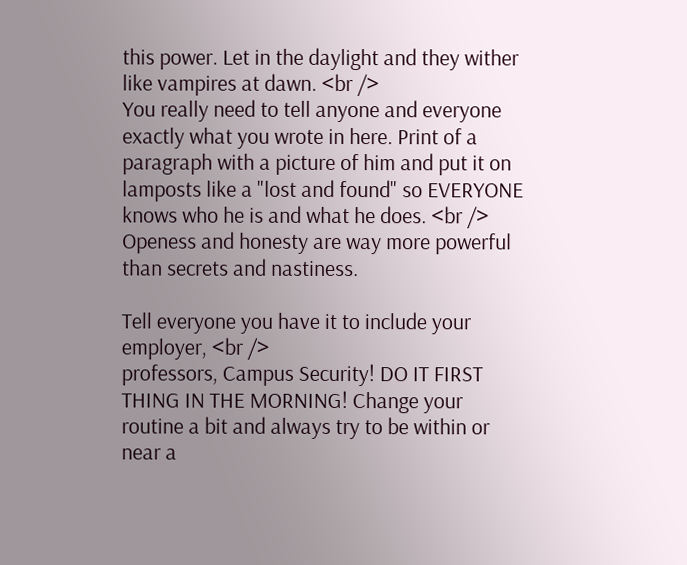this power. Let in the daylight and they wither like vampires at dawn. <br />
You really need to tell anyone and everyone exactly what you wrote in here. Print of a paragraph with a picture of him and put it on lamposts like a "lost and found" so EVERYONE knows who he is and what he does. <br />
Openess and honesty are way more powerful than secrets and nastiness.

Tell everyone you have it to include your employer, <br />
professors, Campus Security! DO IT FIRST THING IN THE MORNING! Change your routine a bit and always try to be within or near a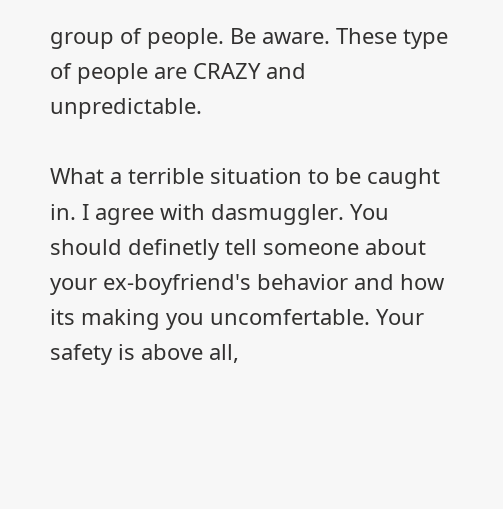group of people. Be aware. These type of people are CRAZY and unpredictable.

What a terrible situation to be caught in. I agree with dasmuggler. You should definetly tell someone about your ex-boyfriend's behavior and how its making you uncomfertable. Your safety is above all,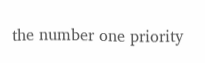the number one priority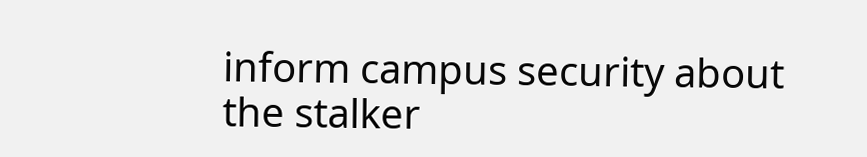inform campus security about the stalker